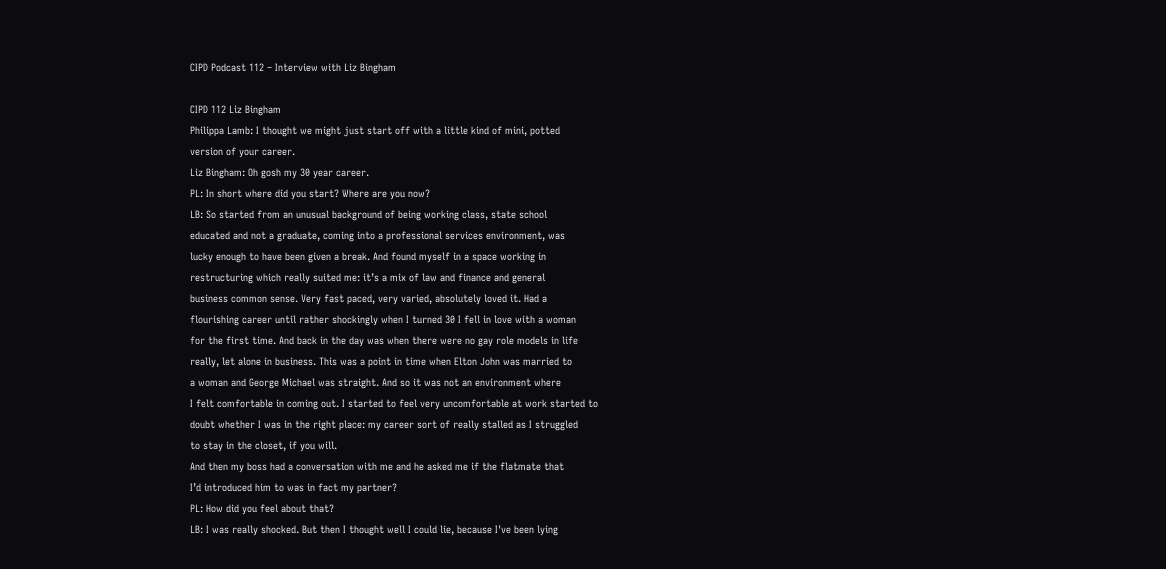CIPD Podcast 112 – Interview with Liz Bingham

CIPD 112 Liz Bingham
Philippa Lamb: I thought we might just start off with a little kind of mini, potted
version of your career.
Liz Bingham: Oh gosh my 30 year career.
PL: In short where did you start? Where are you now?
LB: So started from an unusual background of being working class, state school
educated and not a graduate, coming into a professional services environment, was
lucky enough to have been given a break. And found myself in a space working in
restructuring which really suited me: it’s a mix of law and finance and general
business common sense. Very fast paced, very varied, absolutely loved it. Had a
flourishing career until rather shockingly when I turned 30 I fell in love with a woman
for the first time. And back in the day was when there were no gay role models in life
really, let alone in business. This was a point in time when Elton John was married to
a woman and George Michael was straight. And so it was not an environment where
I felt comfortable in coming out. I started to feel very uncomfortable at work started to
doubt whether I was in the right place: my career sort of really stalled as I struggled
to stay in the closet, if you will.
And then my boss had a conversation with me and he asked me if the flatmate that
I’d introduced him to was in fact my partner?
PL: How did you feel about that?
LB: I was really shocked. But then I thought well I could lie, because I've been lying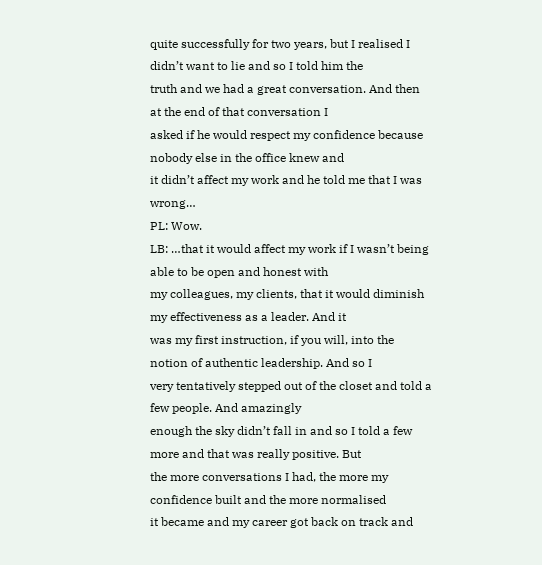quite successfully for two years, but I realised I didn’t want to lie and so I told him the
truth and we had a great conversation. And then at the end of that conversation I
asked if he would respect my confidence because nobody else in the office knew and
it didn’t affect my work and he told me that I was wrong…
PL: Wow.
LB: …that it would affect my work if I wasn’t being able to be open and honest with
my colleagues, my clients, that it would diminish my effectiveness as a leader. And it
was my first instruction, if you will, into the notion of authentic leadership. And so I
very tentatively stepped out of the closet and told a few people. And amazingly
enough the sky didn’t fall in and so I told a few more and that was really positive. But
the more conversations I had, the more my confidence built and the more normalised
it became and my career got back on track and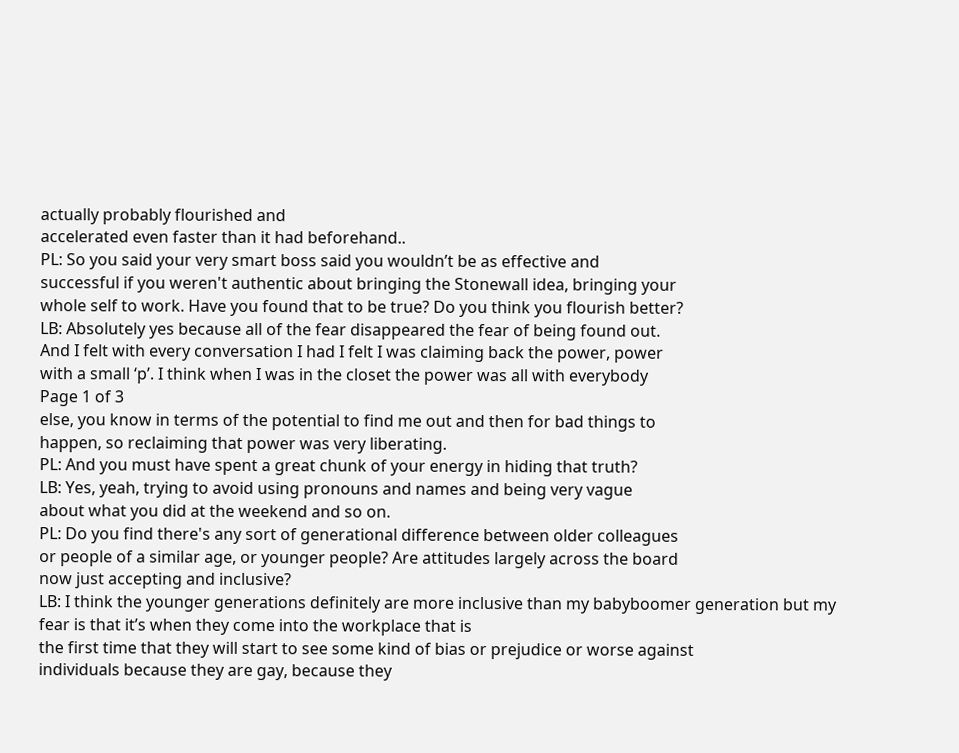actually probably flourished and
accelerated even faster than it had beforehand..
PL: So you said your very smart boss said you wouldn’t be as effective and
successful if you weren't authentic about bringing the Stonewall idea, bringing your
whole self to work. Have you found that to be true? Do you think you flourish better?
LB: Absolutely yes because all of the fear disappeared the fear of being found out.
And I felt with every conversation I had I felt I was claiming back the power, power
with a small ‘p’. I think when I was in the closet the power was all with everybody
Page 1 of 3
else, you know in terms of the potential to find me out and then for bad things to
happen, so reclaiming that power was very liberating.
PL: And you must have spent a great chunk of your energy in hiding that truth?
LB: Yes, yeah, trying to avoid using pronouns and names and being very vague
about what you did at the weekend and so on.
PL: Do you find there's any sort of generational difference between older colleagues
or people of a similar age, or younger people? Are attitudes largely across the board
now just accepting and inclusive?
LB: I think the younger generations definitely are more inclusive than my babyboomer generation but my fear is that it’s when they come into the workplace that is
the first time that they will start to see some kind of bias or prejudice or worse against
individuals because they are gay, because they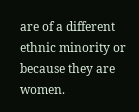are of a different ethnic minority or
because they are women.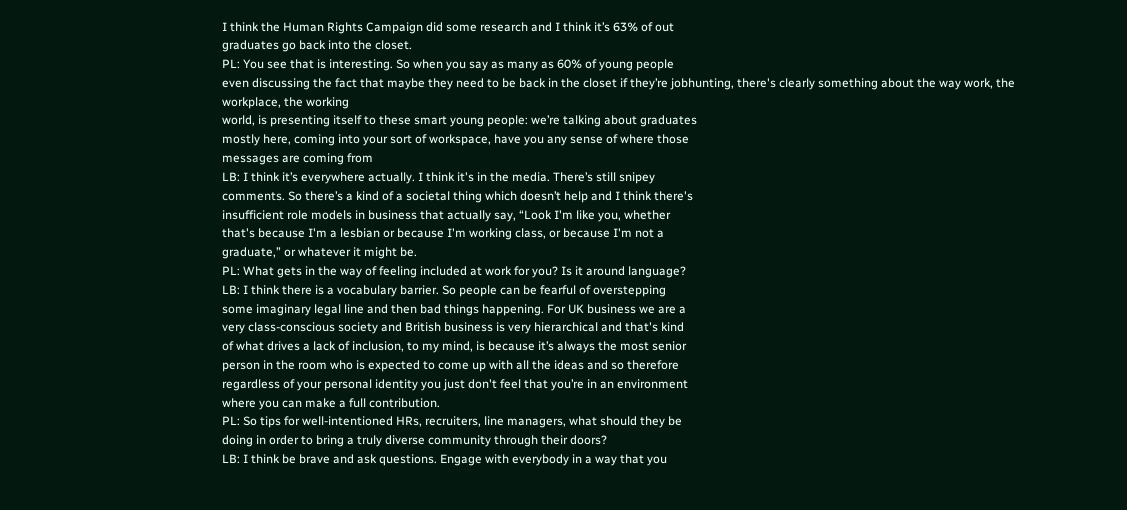I think the Human Rights Campaign did some research and I think it’s 63% of out
graduates go back into the closet.
PL: You see that is interesting. So when you say as many as 60% of young people
even discussing the fact that maybe they need to be back in the closet if they’re jobhunting, there's clearly something about the way work, the workplace, the working
world, is presenting itself to these smart young people: we’re talking about graduates
mostly here, coming into your sort of workspace, have you any sense of where those
messages are coming from
LB: I think it’s everywhere actually. I think it's in the media. There’s still snipey
comments. So there’s a kind of a societal thing which doesn’t help and I think there's
insufficient role models in business that actually say, “Look I'm like you, whether
that's because I'm a lesbian or because I'm working class, or because I'm not a
graduate,” or whatever it might be.
PL: What gets in the way of feeling included at work for you? Is it around language?
LB: I think there is a vocabulary barrier. So people can be fearful of overstepping
some imaginary legal line and then bad things happening. For UK business we are a
very class-conscious society and British business is very hierarchical and that's kind
of what drives a lack of inclusion, to my mind, is because it’s always the most senior
person in the room who is expected to come up with all the ideas and so therefore
regardless of your personal identity you just don't feel that you’re in an environment
where you can make a full contribution.
PL: So tips for well-intentioned HRs, recruiters, line managers, what should they be
doing in order to bring a truly diverse community through their doors?
LB: I think be brave and ask questions. Engage with everybody in a way that you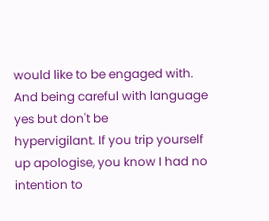would like to be engaged with. And being careful with language yes but don't be
hypervigilant. If you trip yourself up apologise, you know I had no intention to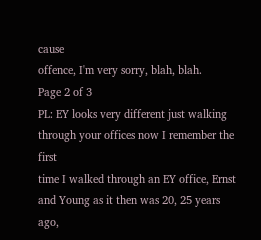cause
offence, I'm very sorry, blah, blah.
Page 2 of 3
PL: EY looks very different just walking through your offices now I remember the first
time I walked through an EY office, Ernst and Young as it then was 20, 25 years ago,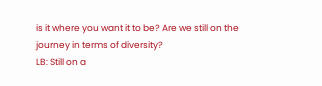is it where you want it to be? Are we still on the journey in terms of diversity?
LB: Still on a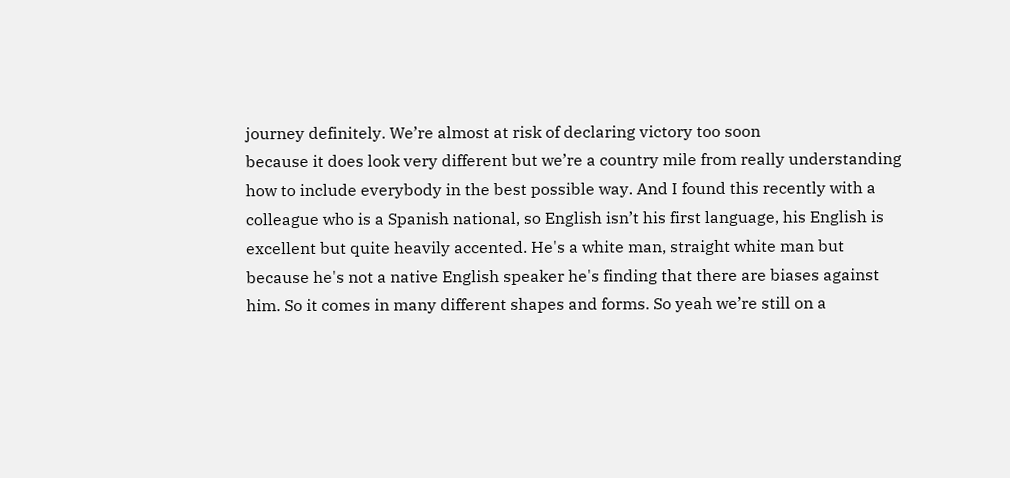journey definitely. We’re almost at risk of declaring victory too soon
because it does look very different but we’re a country mile from really understanding
how to include everybody in the best possible way. And I found this recently with a
colleague who is a Spanish national, so English isn’t his first language, his English is
excellent but quite heavily accented. He's a white man, straight white man but
because he's not a native English speaker he's finding that there are biases against
him. So it comes in many different shapes and forms. So yeah we’re still on a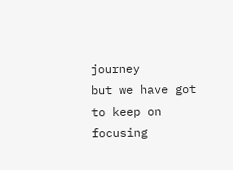journey
but we have got to keep on focusing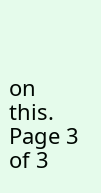on this.
Page 3 of 3